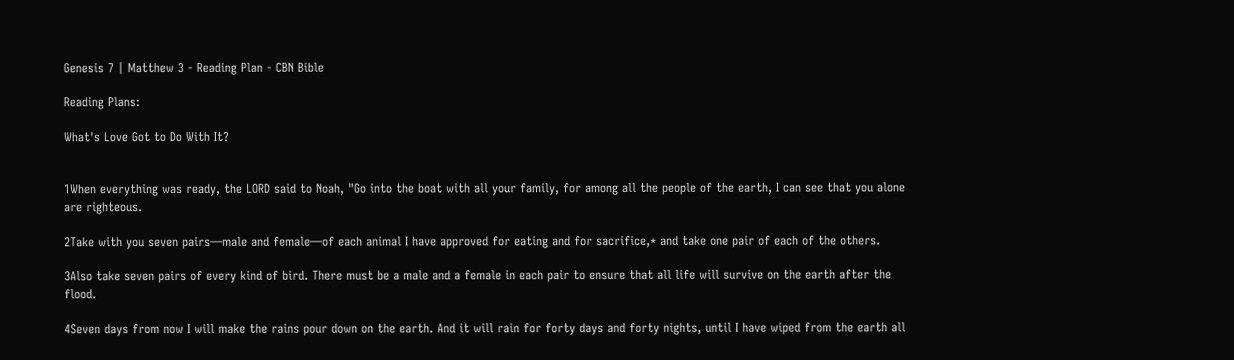Genesis 7 | Matthew 3 - Reading Plan - CBN Bible

Reading Plans:

What's Love Got to Do With It?


1When everything was ready, the LORD said to Noah, "Go into the boat with all your family, for among all the people of the earth, I can see that you alone are righteous.

2Take with you seven pairs—male and female—of each animal I have approved for eating and for sacrifice,* and take one pair of each of the others.

3Also take seven pairs of every kind of bird. There must be a male and a female in each pair to ensure that all life will survive on the earth after the flood.

4Seven days from now I will make the rains pour down on the earth. And it will rain for forty days and forty nights, until I have wiped from the earth all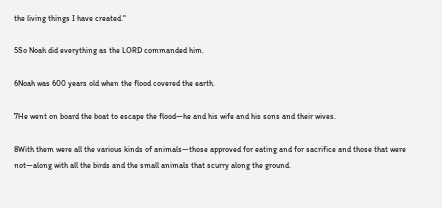the living things I have created."

5So Noah did everything as the LORD commanded him.

6Noah was 600 years old when the flood covered the earth.

7He went on board the boat to escape the flood—he and his wife and his sons and their wives.

8With them were all the various kinds of animals—those approved for eating and for sacrifice and those that were not—along with all the birds and the small animals that scurry along the ground.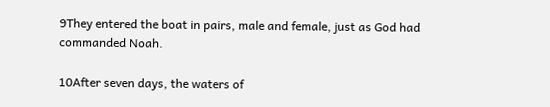9They entered the boat in pairs, male and female, just as God had commanded Noah.

10After seven days, the waters of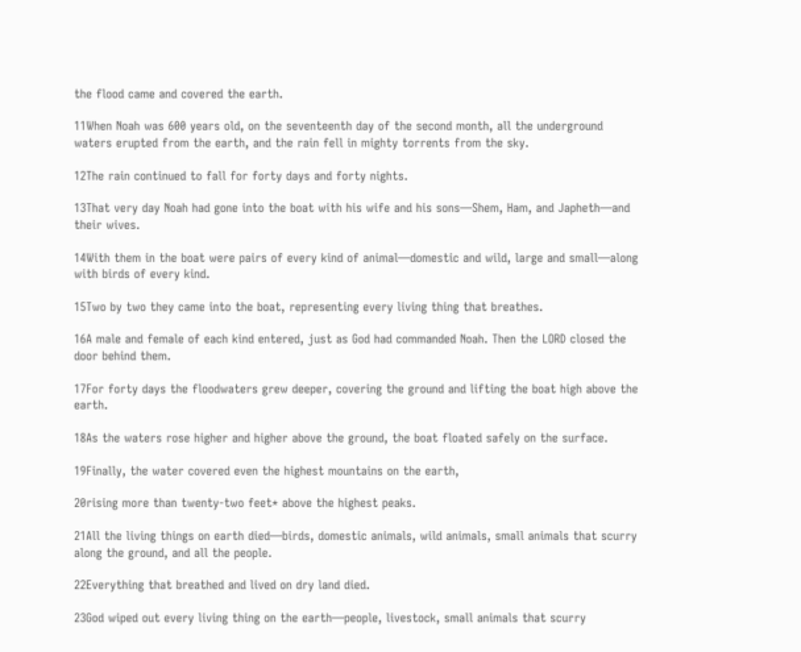the flood came and covered the earth.

11When Noah was 600 years old, on the seventeenth day of the second month, all the underground waters erupted from the earth, and the rain fell in mighty torrents from the sky.

12The rain continued to fall for forty days and forty nights.

13That very day Noah had gone into the boat with his wife and his sons—Shem, Ham, and Japheth—and their wives.

14With them in the boat were pairs of every kind of animal—domestic and wild, large and small—along with birds of every kind.

15Two by two they came into the boat, representing every living thing that breathes.

16A male and female of each kind entered, just as God had commanded Noah. Then the LORD closed the door behind them.

17For forty days the floodwaters grew deeper, covering the ground and lifting the boat high above the earth.

18As the waters rose higher and higher above the ground, the boat floated safely on the surface.

19Finally, the water covered even the highest mountains on the earth,

20rising more than twenty-two feet* above the highest peaks.

21All the living things on earth died—birds, domestic animals, wild animals, small animals that scurry along the ground, and all the people.

22Everything that breathed and lived on dry land died.

23God wiped out every living thing on the earth—people, livestock, small animals that scurry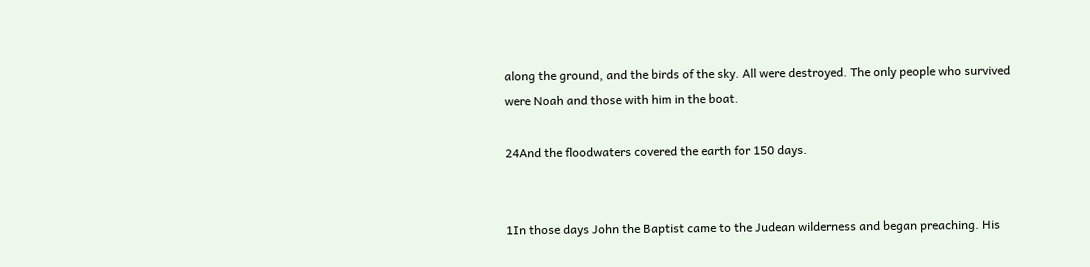along the ground, and the birds of the sky. All were destroyed. The only people who survived were Noah and those with him in the boat.

24And the floodwaters covered the earth for 150 days.


1In those days John the Baptist came to the Judean wilderness and began preaching. His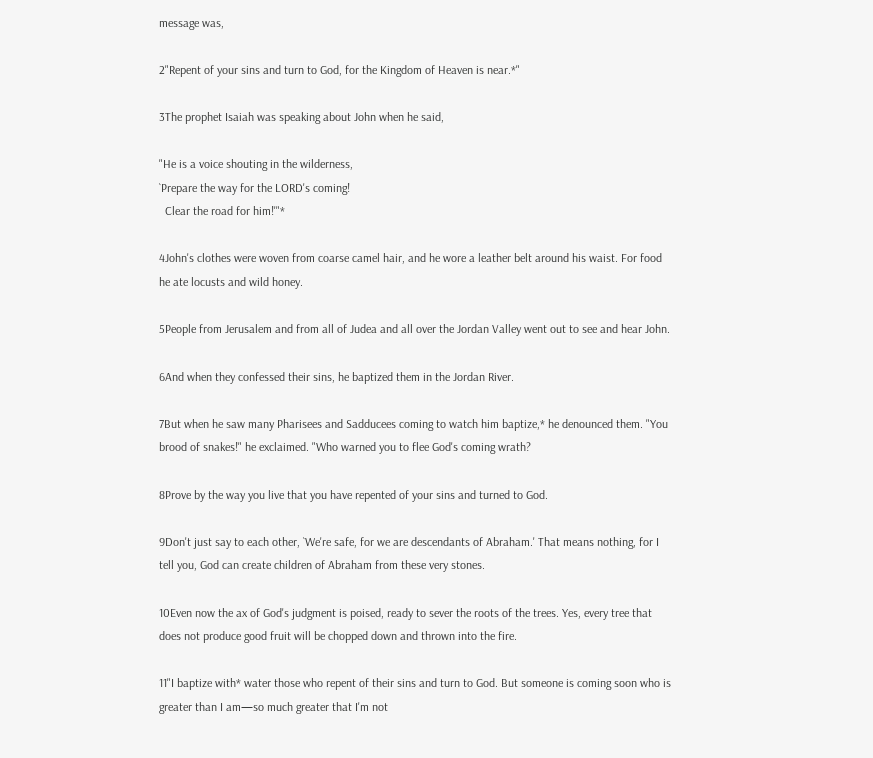message was,

2"Repent of your sins and turn to God, for the Kingdom of Heaven is near.*"

3The prophet Isaiah was speaking about John when he said,

"He is a voice shouting in the wilderness,
`Prepare the way for the LORD's coming!
  Clear the road for him!'"*

4John's clothes were woven from coarse camel hair, and he wore a leather belt around his waist. For food he ate locusts and wild honey.

5People from Jerusalem and from all of Judea and all over the Jordan Valley went out to see and hear John.

6And when they confessed their sins, he baptized them in the Jordan River.

7But when he saw many Pharisees and Sadducees coming to watch him baptize,* he denounced them. "You brood of snakes!" he exclaimed. "Who warned you to flee God's coming wrath?

8Prove by the way you live that you have repented of your sins and turned to God.

9Don't just say to each other, `We're safe, for we are descendants of Abraham.' That means nothing, for I tell you, God can create children of Abraham from these very stones.

10Even now the ax of God's judgment is poised, ready to sever the roots of the trees. Yes, every tree that does not produce good fruit will be chopped down and thrown into the fire.

11"I baptize with* water those who repent of their sins and turn to God. But someone is coming soon who is greater than I am—so much greater that I'm not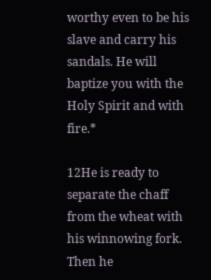worthy even to be his slave and carry his sandals. He will baptize you with the Holy Spirit and with fire.*

12He is ready to separate the chaff from the wheat with his winnowing fork. Then he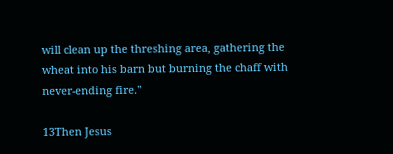will clean up the threshing area, gathering the wheat into his barn but burning the chaff with never-ending fire."

13Then Jesus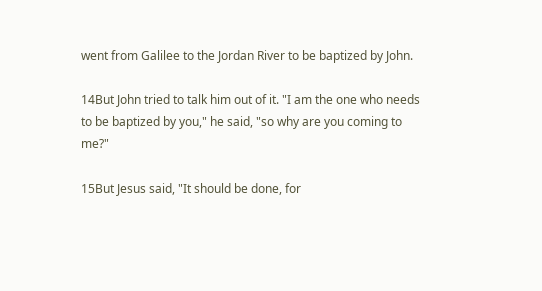went from Galilee to the Jordan River to be baptized by John.

14But John tried to talk him out of it. "I am the one who needs to be baptized by you," he said, "so why are you coming to me?"

15But Jesus said, "It should be done, for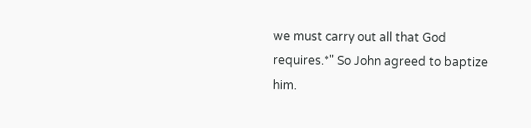we must carry out all that God requires.*" So John agreed to baptize him.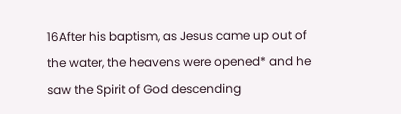16After his baptism, as Jesus came up out of the water, the heavens were opened* and he saw the Spirit of God descending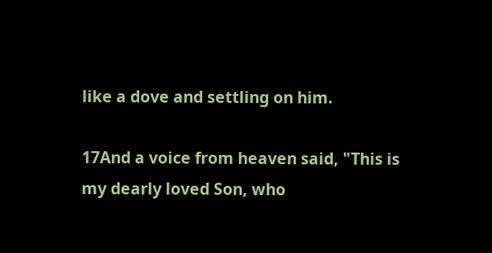like a dove and settling on him.

17And a voice from heaven said, "This is my dearly loved Son, who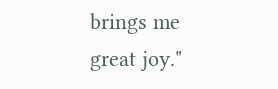brings me great joy."